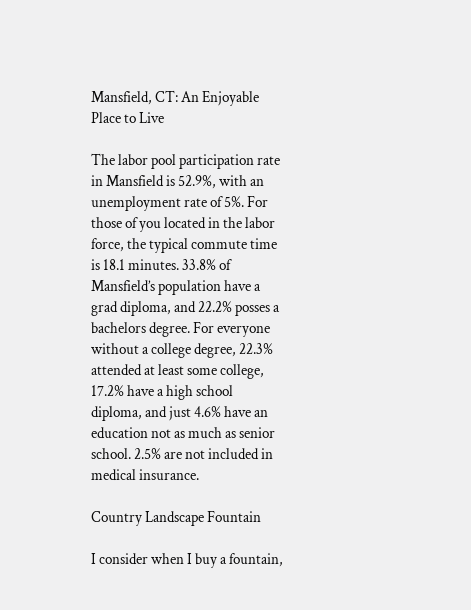Mansfield, CT: An Enjoyable Place to Live

The labor pool participation rate in Mansfield is 52.9%, with an unemployment rate of 5%. For those of you located in the labor force, the typical commute time is 18.1 minutes. 33.8% of Mansfield’s population have a grad diploma, and 22.2% posses a bachelors degree. For everyone without a college degree, 22.3% attended at least some college, 17.2% have a high school diploma, and just 4.6% have an education not as much as senior school. 2.5% are not included in medical insurance.

Country Landscape Fountain

I consider when I buy a fountain,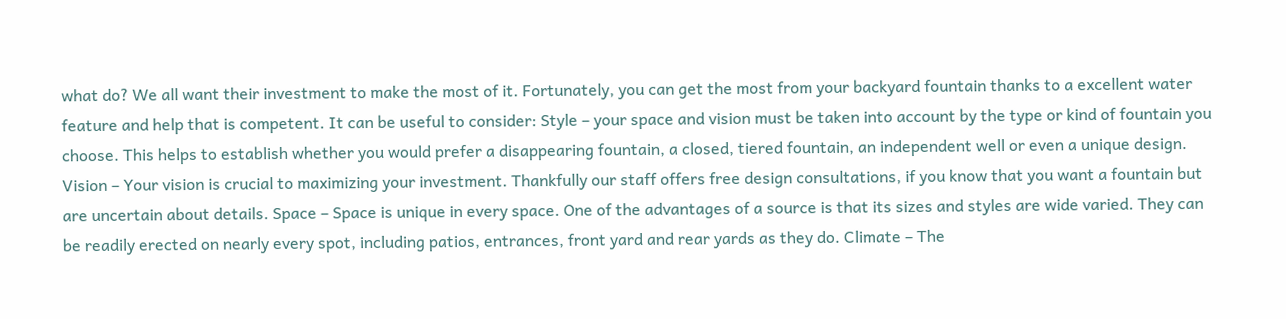what do? We all want their investment to make the most of it. Fortunately, you can get the most from your backyard fountain thanks to a excellent water feature and help that is competent. It can be useful to consider: Style – your space and vision must be taken into account by the type or kind of fountain you choose. This helps to establish whether you would prefer a disappearing fountain, a closed, tiered fountain, an independent well or even a unique design. Vision – Your vision is crucial to maximizing your investment. Thankfully our staff offers free design consultations, if you know that you want a fountain but are uncertain about details. Space – Space is unique in every space. One of the advantages of a source is that its sizes and styles are wide varied. They can be readily erected on nearly every spot, including patios, entrances, front yard and rear yards as they do. Climate – The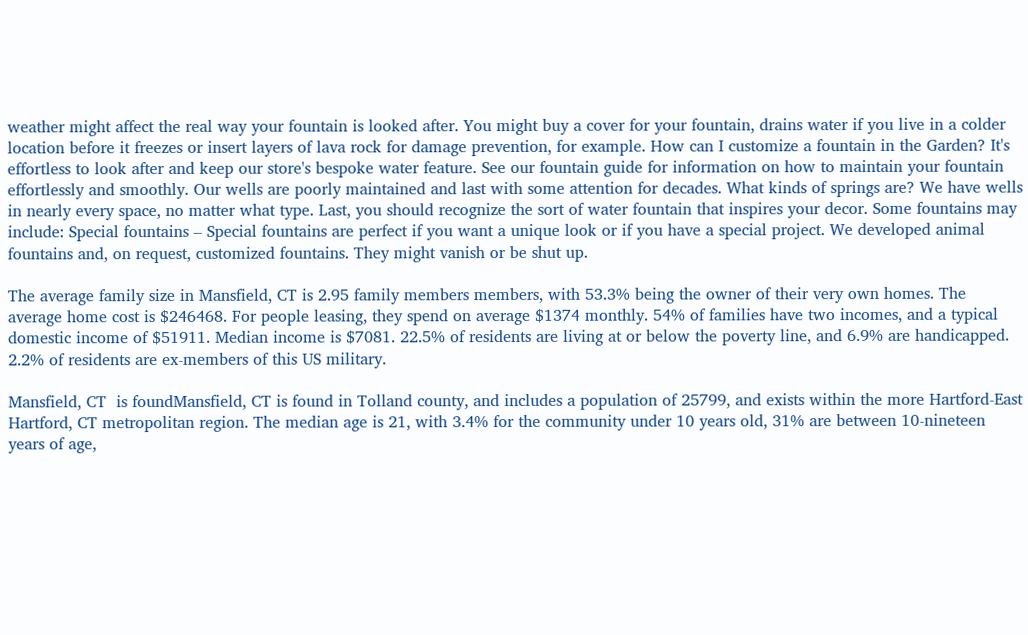weather might affect the real way your fountain is looked after. You might buy a cover for your fountain, drains water if you live in a colder location before it freezes or insert layers of lava rock for damage prevention, for example. How can I customize a fountain in the Garden? It's effortless to look after and keep our store's bespoke water feature. See our fountain guide for information on how to maintain your fountain effortlessly and smoothly. Our wells are poorly maintained and last with some attention for decades. What kinds of springs are? We have wells in nearly every space, no matter what type. Last, you should recognize the sort of water fountain that inspires your decor. Some fountains may include: Special fountains – Special fountains are perfect if you want a unique look or if you have a special project. We developed animal fountains and, on request, customized fountains. They might vanish or be shut up.

The average family size in Mansfield, CT is 2.95 family members members, with 53.3% being the owner of their very own homes. The average home cost is $246468. For people leasing, they spend on average $1374 monthly. 54% of families have two incomes, and a typical domestic income of $51911. Median income is $7081. 22.5% of residents are living at or below the poverty line, and 6.9% are handicapped. 2.2% of residents are ex-members of this US military.

Mansfield, CT  is foundMansfield, CT is found in Tolland county, and includes a population of 25799, and exists within the more Hartford-East Hartford, CT metropolitan region. The median age is 21, with 3.4% for the community under 10 years old, 31% are between 10-nineteen years of age,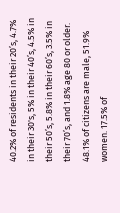40.2% of residents in their 20’s, 4.7% in their 30's, 5% in their 40’s, 4.5% in their 50’s, 5.8% in their 60’s, 3.5% in their 70’s, and 1.8% age 80 or older. 48.1% of citizens are male, 51.9% women. 17.5% of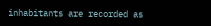inhabitants are recorded as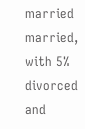married married, with 5% divorced and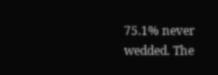75.1% never wedded. The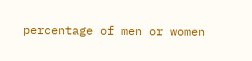percentage of men or women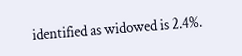identified as widowed is 2.4%.